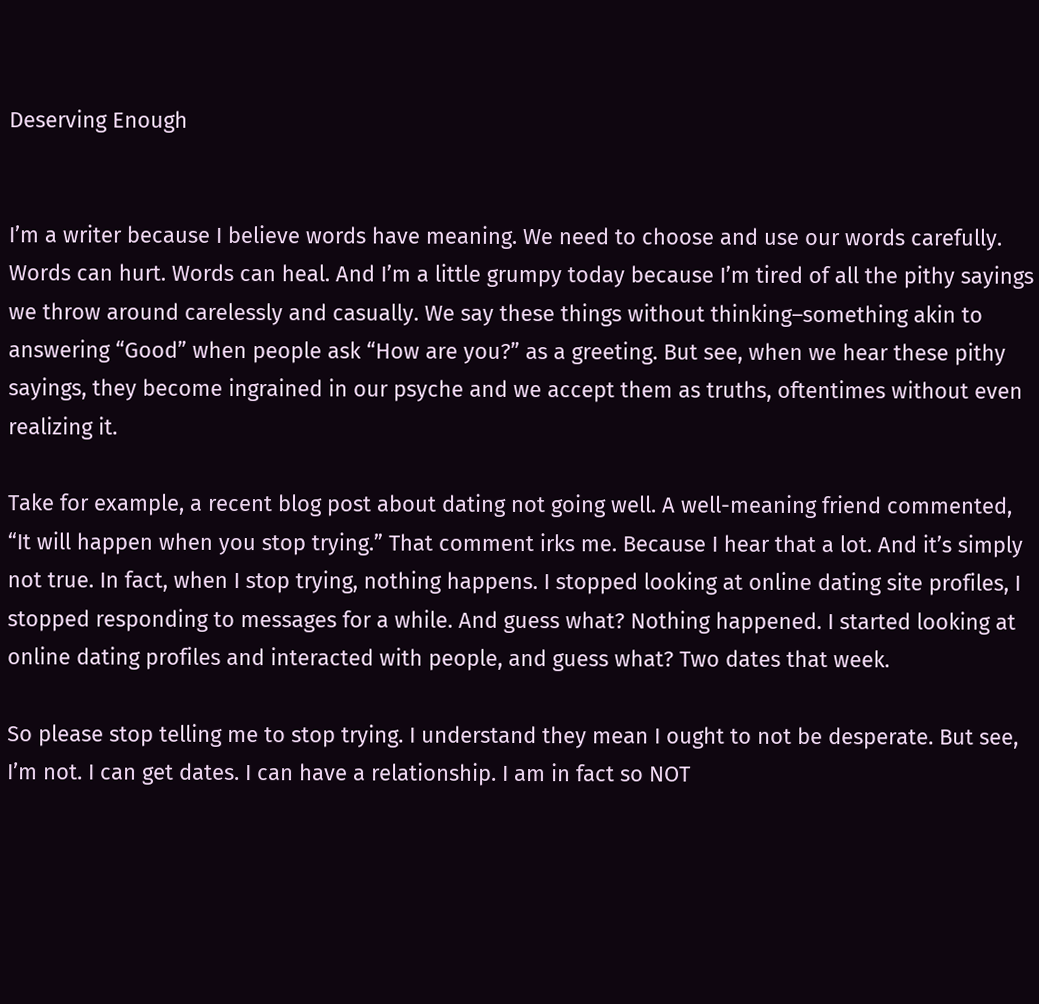Deserving Enough


I’m a writer because I believe words have meaning. We need to choose and use our words carefully. Words can hurt. Words can heal. And I’m a little grumpy today because I’m tired of all the pithy sayings we throw around carelessly and casually. We say these things without thinking–something akin to answering “Good” when people ask “How are you?” as a greeting. But see, when we hear these pithy sayings, they become ingrained in our psyche and we accept them as truths, oftentimes without even realizing it.

Take for example, a recent blog post about dating not going well. A well-meaning friend commented, “It will happen when you stop trying.” That comment irks me. Because I hear that a lot. And it’s simply not true. In fact, when I stop trying, nothing happens. I stopped looking at online dating site profiles, I stopped responding to messages for a while. And guess what? Nothing happened. I started looking at online dating profiles and interacted with people, and guess what? Two dates that week.

So please stop telling me to stop trying. I understand they mean I ought to not be desperate. But see, I’m not. I can get dates. I can have a relationship. I am in fact so NOT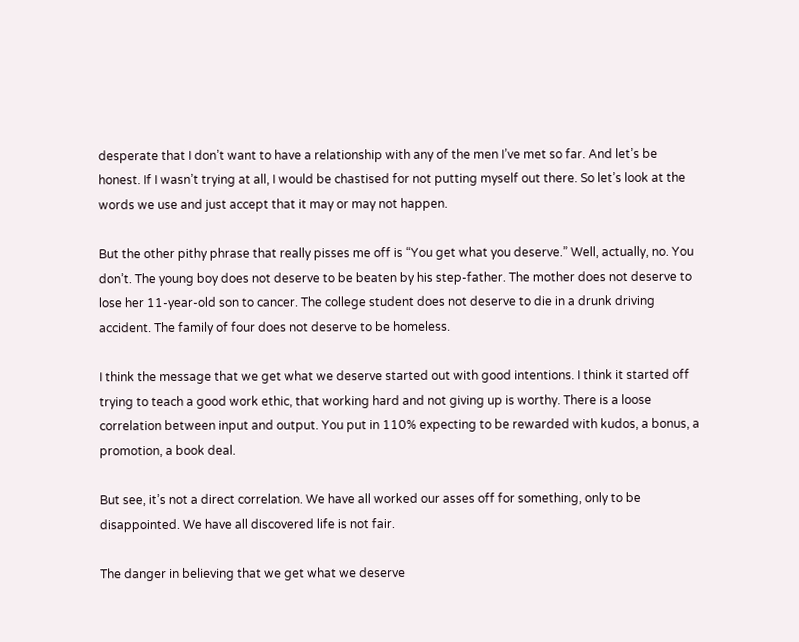desperate that I don’t want to have a relationship with any of the men I’ve met so far. And let’s be honest. If I wasn’t trying at all, I would be chastised for not putting myself out there. So let’s look at the words we use and just accept that it may or may not happen.

But the other pithy phrase that really pisses me off is “You get what you deserve.” Well, actually, no. You don’t. The young boy does not deserve to be beaten by his step-father. The mother does not deserve to lose her 11-year-old son to cancer. The college student does not deserve to die in a drunk driving accident. The family of four does not deserve to be homeless.

I think the message that we get what we deserve started out with good intentions. I think it started off trying to teach a good work ethic, that working hard and not giving up is worthy. There is a loose correlation between input and output. You put in 110% expecting to be rewarded with kudos, a bonus, a promotion, a book deal.

But see, it’s not a direct correlation. We have all worked our asses off for something, only to be disappointed. We have all discovered life is not fair.

The danger in believing that we get what we deserve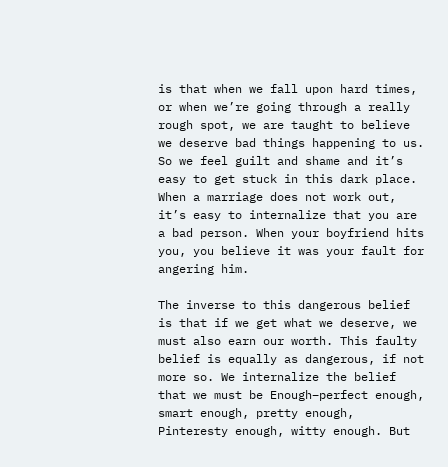is that when we fall upon hard times, or when we’re going through a really rough spot, we are taught to believe we deserve bad things happening to us. So we feel guilt and shame and it’s easy to get stuck in this dark place. When a marriage does not work out, it’s easy to internalize that you are a bad person. When your boyfriend hits you, you believe it was your fault for angering him.

The inverse to this dangerous belief is that if we get what we deserve, we must also earn our worth. This faulty belief is equally as dangerous, if not more so. We internalize the belief that we must be Enough–perfect enough, smart enough, pretty enough, Pinteresty enough, witty enough. But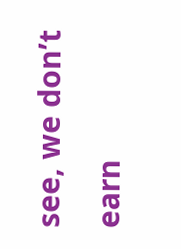see, we don’t earn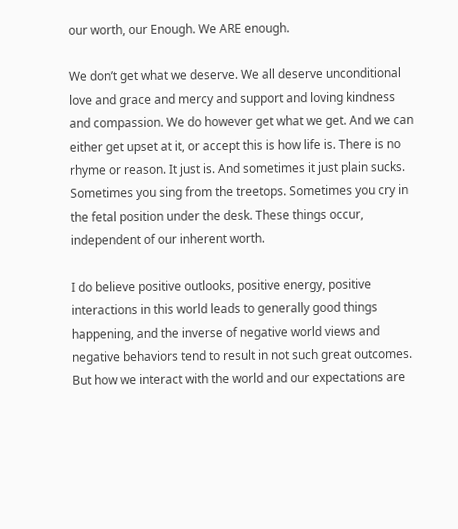our worth, our Enough. We ARE enough.

We don’t get what we deserve. We all deserve unconditional love and grace and mercy and support and loving kindness and compassion. We do however get what we get. And we can either get upset at it, or accept this is how life is. There is no rhyme or reason. It just is. And sometimes it just plain sucks. Sometimes you sing from the treetops. Sometimes you cry in the fetal position under the desk. These things occur, independent of our inherent worth.

I do believe positive outlooks, positive energy, positive interactions in this world leads to generally good things happening, and the inverse of negative world views and negative behaviors tend to result in not such great outcomes. But how we interact with the world and our expectations are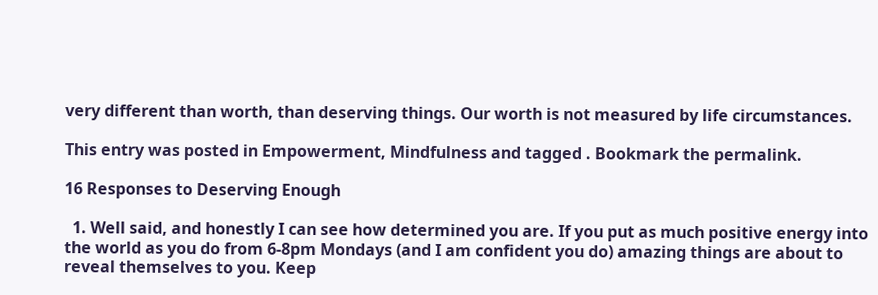very different than worth, than deserving things. Our worth is not measured by life circumstances.

This entry was posted in Empowerment, Mindfulness and tagged . Bookmark the permalink.

16 Responses to Deserving Enough

  1. Well said, and honestly I can see how determined you are. If you put as much positive energy into the world as you do from 6-8pm Mondays (and I am confident you do) amazing things are about to reveal themselves to you. Keep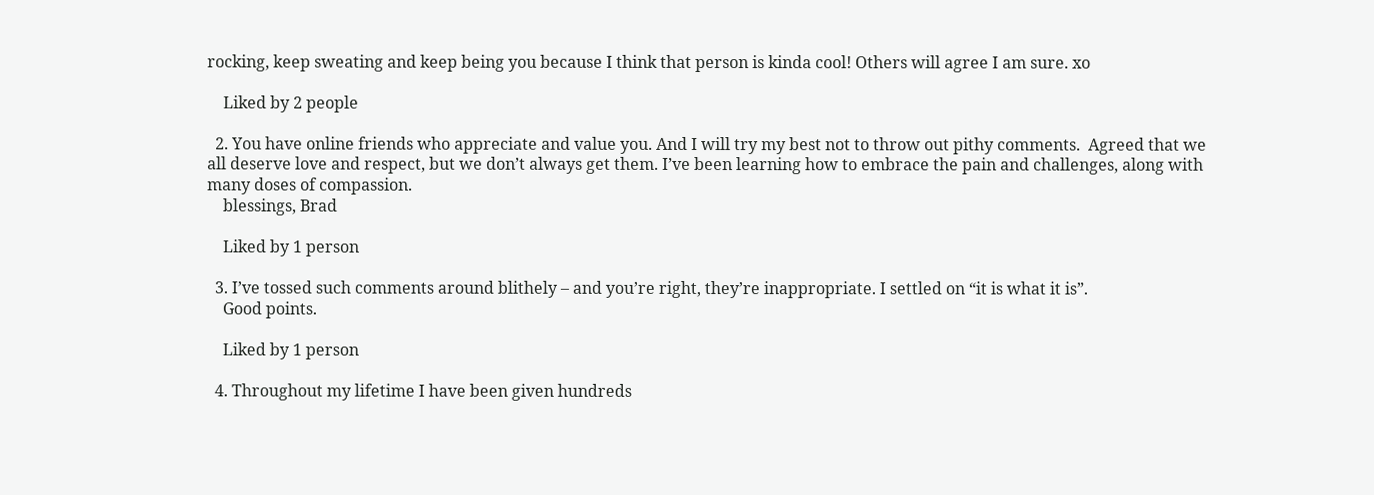rocking, keep sweating and keep being you because I think that person is kinda cool! Others will agree I am sure. xo

    Liked by 2 people

  2. You have online friends who appreciate and value you. And I will try my best not to throw out pithy comments.  Agreed that we all deserve love and respect, but we don’t always get them. I’ve been learning how to embrace the pain and challenges, along with many doses of compassion.
    blessings, Brad

    Liked by 1 person

  3. I’ve tossed such comments around blithely – and you’re right, they’re inappropriate. I settled on “it is what it is”.
    Good points.

    Liked by 1 person

  4. Throughout my lifetime I have been given hundreds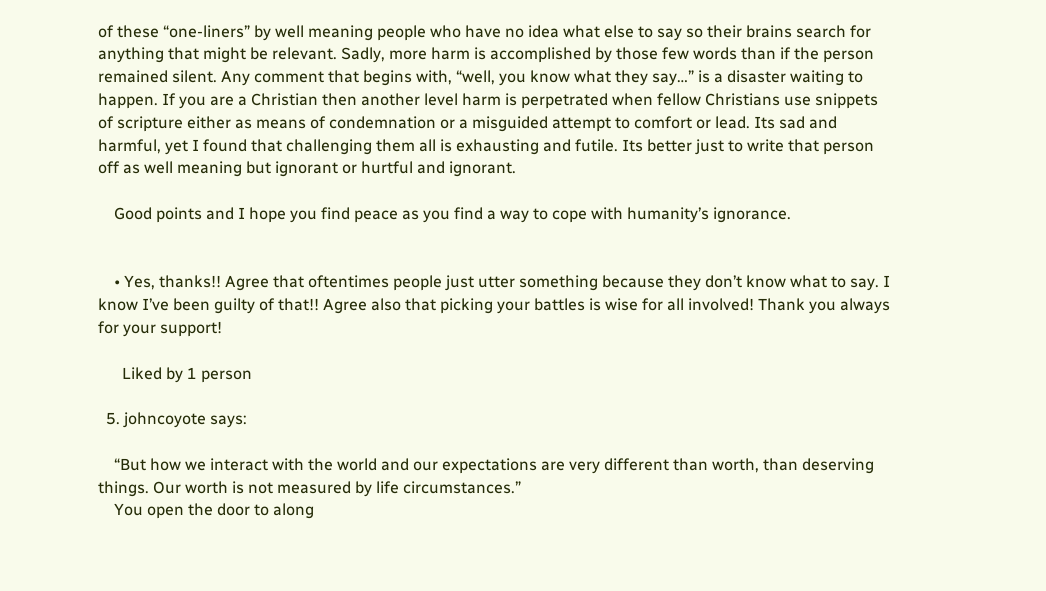of these “one-liners” by well meaning people who have no idea what else to say so their brains search for anything that might be relevant. Sadly, more harm is accomplished by those few words than if the person remained silent. Any comment that begins with, “well, you know what they say…” is a disaster waiting to happen. If you are a Christian then another level harm is perpetrated when fellow Christians use snippets of scripture either as means of condemnation or a misguided attempt to comfort or lead. Its sad and harmful, yet I found that challenging them all is exhausting and futile. Its better just to write that person off as well meaning but ignorant or hurtful and ignorant.

    Good points and I hope you find peace as you find a way to cope with humanity’s ignorance.


    • Yes, thanks!! Agree that oftentimes people just utter something because they don’t know what to say. I know I’ve been guilty of that!! Agree also that picking your battles is wise for all involved! Thank you always for your support!

      Liked by 1 person

  5. johncoyote says:

    “But how we interact with the world and our expectations are very different than worth, than deserving things. Our worth is not measured by life circumstances.”
    You open the door to along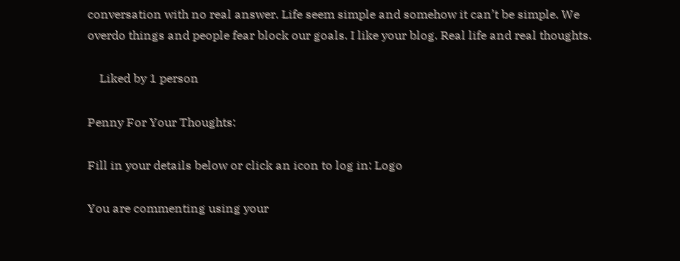conversation with no real answer. Life seem simple and somehow it can’t be simple. We overdo things and people fear block our goals. I like your blog. Real life and real thoughts.

    Liked by 1 person

Penny For Your Thoughts:

Fill in your details below or click an icon to log in: Logo

You are commenting using your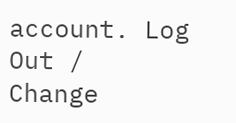account. Log Out /  Change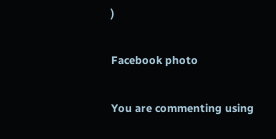)

Facebook photo

You are commenting using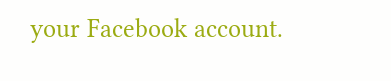your Facebook account.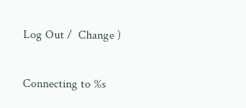Log Out /  Change )

Connecting to %s